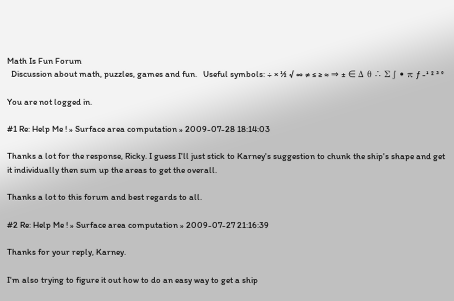Math Is Fun Forum
  Discussion about math, puzzles, games and fun.   Useful symbols: ÷ × ½ √ ∞ ≠ ≤ ≥ ≈ ⇒ ± ∈ Δ θ ∴ ∑ ∫ • π ƒ -¹ ² ³ °

You are not logged in.

#1 Re: Help Me ! » Surface area computation » 2009-07-28 18:14:03

Thanks a lot for the response, Ricky. I guess I'll just stick to Karney's suggestion to chunk the ship's shape and get it individually then sum up the areas to get the overall.

Thanks a lot to this forum and best regards to all.

#2 Re: Help Me ! » Surface area computation » 2009-07-27 21:16:39

Thanks for your reply, Karney.

I'm also trying to figure it out how to do an easy way to get a ship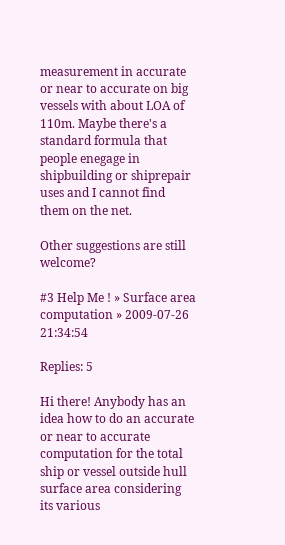measurement in accurate or near to accurate on big vessels with about LOA of 110m. Maybe there's a standard formula that  people enegage in shipbuilding or shiprepair uses and I cannot find them on the net.

Other suggestions are still welcome?

#3 Help Me ! » Surface area computation » 2009-07-26 21:34:54

Replies: 5

Hi there! Anybody has an idea how to do an accurate or near to accurate computation for the total ship or vessel outside hull surface area considering its various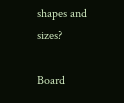shapes and sizes?

Board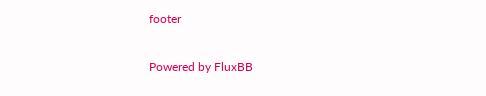footer

Powered by FluxBB